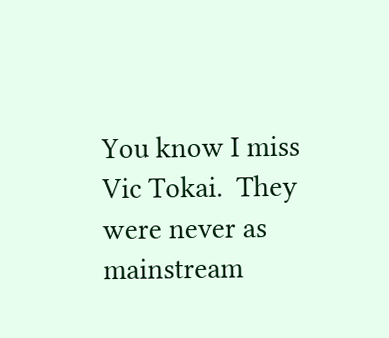You know I miss Vic Tokai.  They were never as mainstream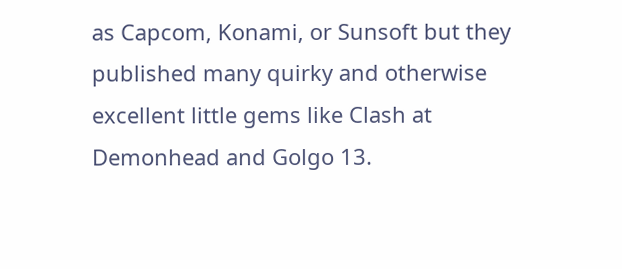as Capcom, Konami, or Sunsoft but they published many quirky and otherwise excellent little gems like Clash at Demonhead and Golgo 13.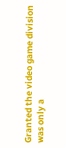Granted the video game division was only a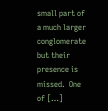small part of a much larger conglomerate but their presence is missed.  One of […]